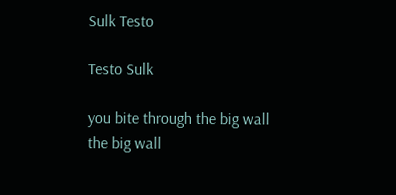Sulk Testo

Testo Sulk

you bite through the big wall
the big wall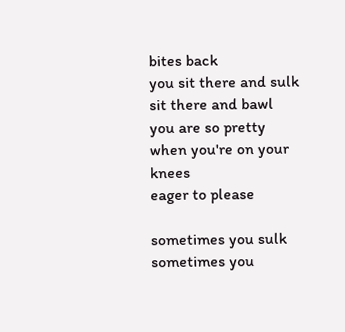bites back
you sit there and sulk
sit there and bawl
you are so pretty
when you're on your knees
eager to please

sometimes you sulk
sometimes you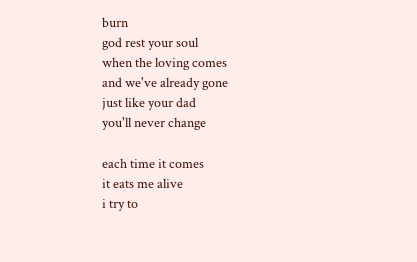burn
god rest your soul
when the loving comes
and we've already gone
just like your dad
you'll never change

each time it comes
it eats me alive
i try to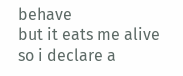behave
but it eats me alive
so i declare a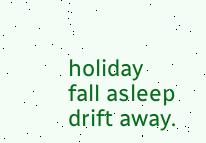holiday
fall asleep
drift away.